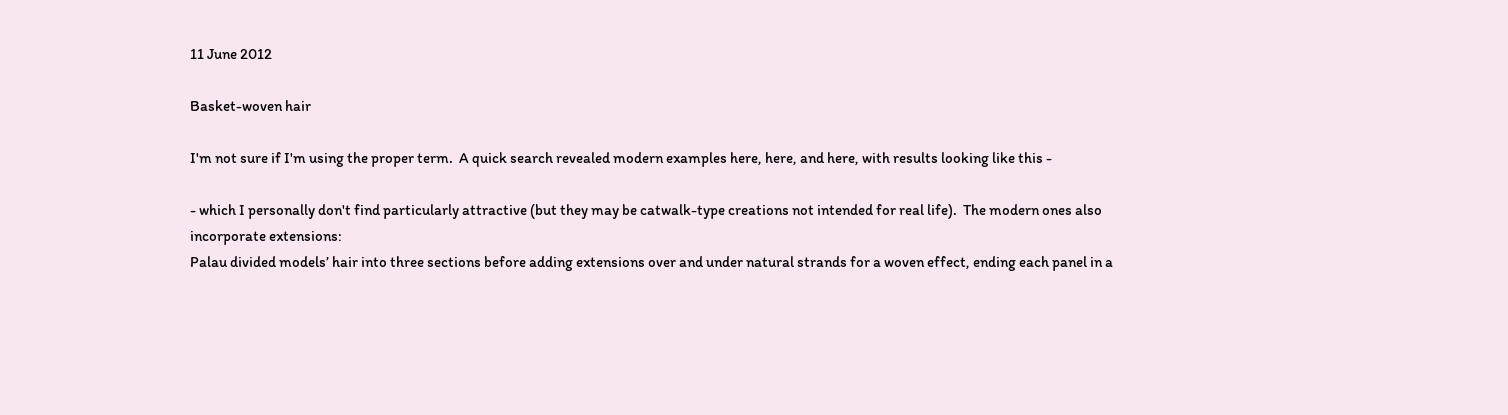11 June 2012

Basket-woven hair

I'm not sure if I'm using the proper term.  A quick search revealed modern examples here, here, and here, with results looking like this -

- which I personally don't find particularly attractive (but they may be catwalk-type creations not intended for real life).  The modern ones also incorporate extensions:
Palau divided models’ hair into three sections before adding extensions over and under natural strands for a woven effect, ending each panel in a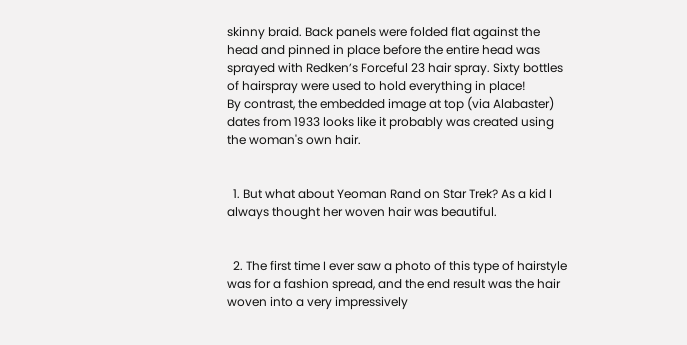skinny braid. Back panels were folded flat against the head and pinned in place before the entire head was sprayed with Redken’s Forceful 23 hair spray. Sixty bottles of hairspray were used to hold everything in place!
By contrast, the embedded image at top (via Alabaster) dates from 1933 looks like it probably was created using the woman's own hair.


  1. But what about Yeoman Rand on Star Trek? As a kid I always thought her woven hair was beautiful.


  2. The first time I ever saw a photo of this type of hairstyle was for a fashion spread, and the end result was the hair woven into a very impressively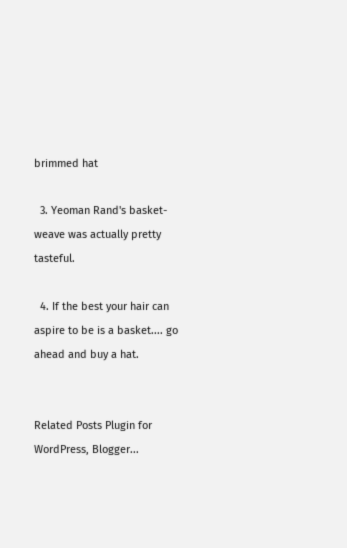brimmed hat

  3. Yeoman Rand's basket-weave was actually pretty tasteful.

  4. If the best your hair can aspire to be is a basket.... go ahead and buy a hat.


Related Posts Plugin for WordPress, Blogger...